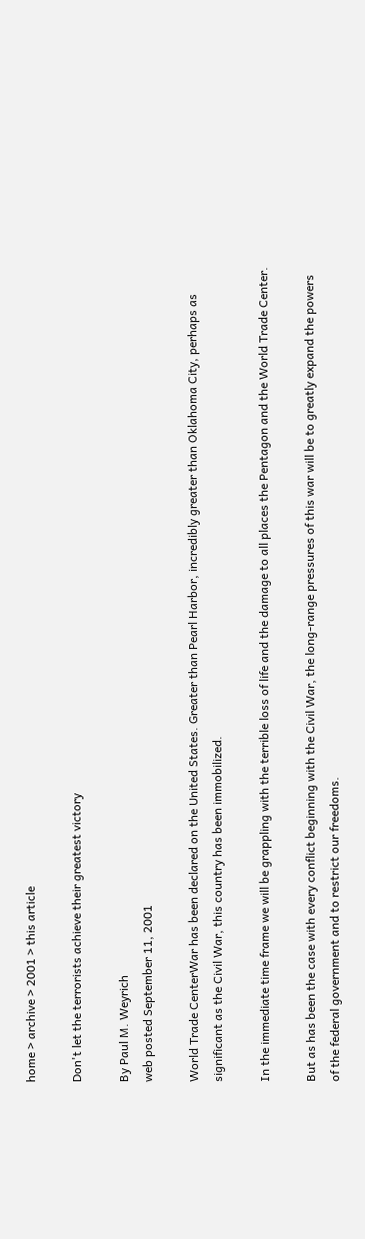home > archive > 2001 > this article

Don't let the terrorists achieve their greatest victory

By Paul M. Weyrich
web posted September 11, 2001

World Trade CenterWar has been declared on the United States. Greater than Pearl Harbor, incredibly greater than Oklahoma City, perhaps as significant as the Civil War, this country has been immobilized.

In the immediate time frame we will be grappling with the terrible loss of life and the damage to all places the Pentagon and the World Trade Center.

But as has been the case with every conflict beginning with the Civil War, the long-range pressures of this war will be to greatly expand the powers of the federal government and to restrict our freedoms.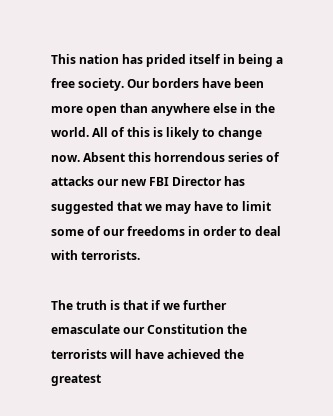This nation has prided itself in being a free society. Our borders have been more open than anywhere else in the world. All of this is likely to change now. Absent this horrendous series of attacks our new FBI Director has suggested that we may have to limit some of our freedoms in order to deal with terrorists.

The truth is that if we further emasculate our Constitution the terrorists will have achieved the greatest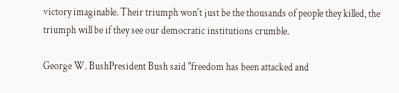victory imaginable. Their triumph won't just be the thousands of people they killed, the triumph will be if they see our democratic institutions crumble.

George W. BushPresident Bush said "freedom has been attacked and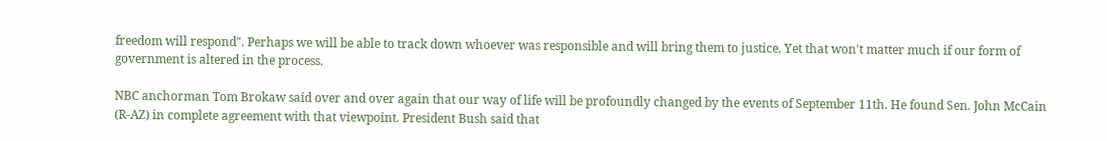freedom will respond". Perhaps we will be able to track down whoever was responsible and will bring them to justice. Yet that won't matter much if our form of government is altered in the process.

NBC anchorman Tom Brokaw said over and over again that our way of life will be profoundly changed by the events of September 11th. He found Sen. John McCain (R-AZ) in complete agreement with that viewpoint. President Bush said that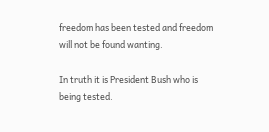freedom has been tested and freedom will not be found wanting.

In truth it is President Bush who is being tested.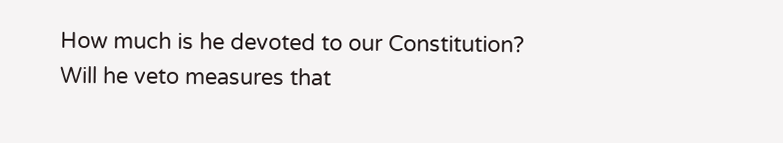How much is he devoted to our Constitution? Will he veto measures that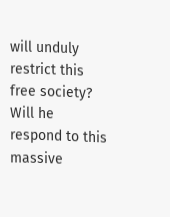will unduly restrict this free society? Will he respond to this massive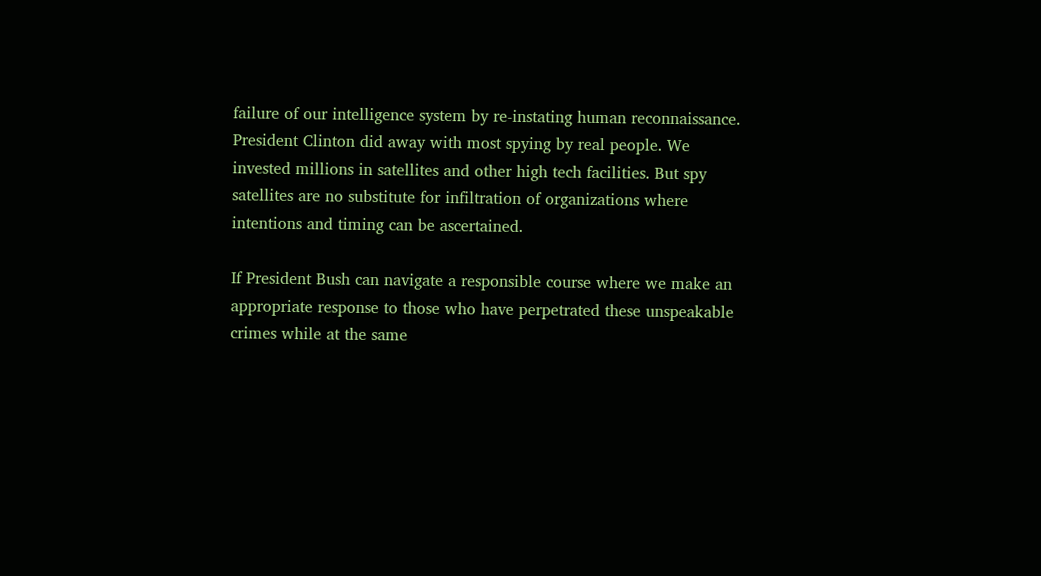failure of our intelligence system by re-instating human reconnaissance. President Clinton did away with most spying by real people. We invested millions in satellites and other high tech facilities. But spy satellites are no substitute for infiltration of organizations where intentions and timing can be ascertained.

If President Bush can navigate a responsible course where we make an appropriate response to those who have perpetrated these unspeakable crimes while at the same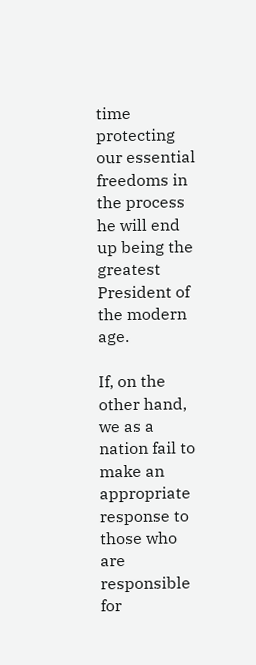time protecting our essential freedoms in the process he will end up being the greatest President of the modern age.

If, on the other hand, we as a nation fail to make an appropriate response to those who are responsible for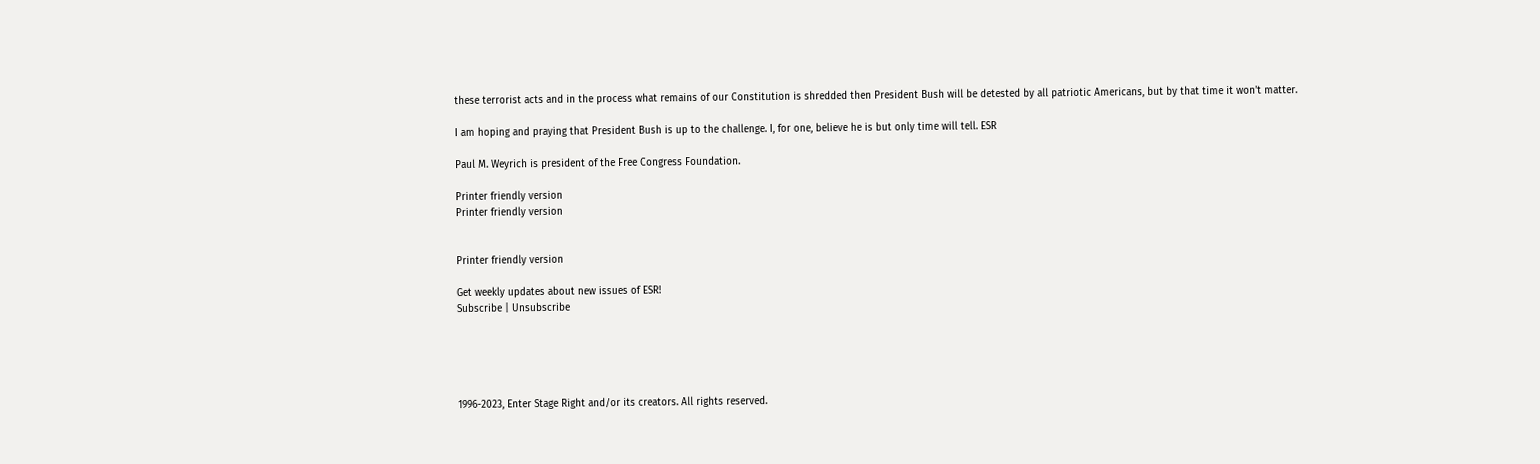these terrorist acts and in the process what remains of our Constitution is shredded then President Bush will be detested by all patriotic Americans, but by that time it won't matter.

I am hoping and praying that President Bush is up to the challenge. I, for one, believe he is but only time will tell. ESR

Paul M. Weyrich is president of the Free Congress Foundation.

Printer friendly version
Printer friendly version


Printer friendly version

Get weekly updates about new issues of ESR!
Subscribe | Unsubscribe





1996-2023, Enter Stage Right and/or its creators. All rights reserved.